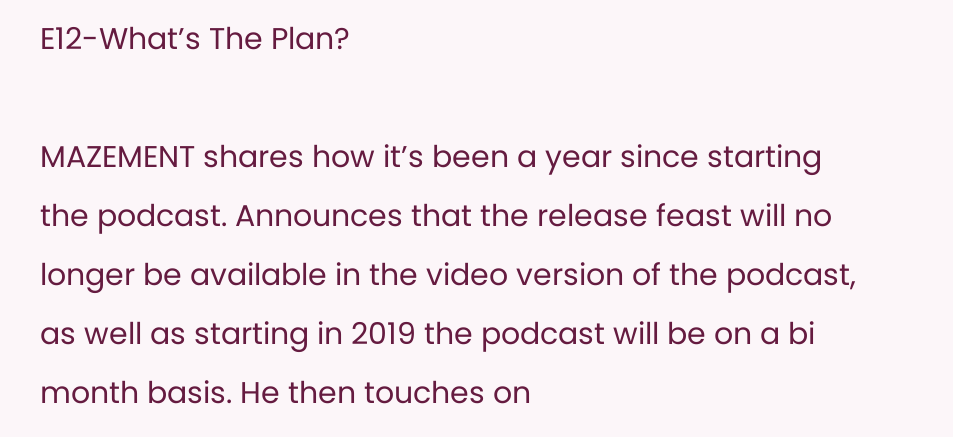E12-What’s The Plan?

MAZEMENT shares how it’s been a year since starting the podcast. Announces that the release feast will no longer be available in the video version of the podcast, as well as starting in 2019 the podcast will be on a bi month basis. He then touches on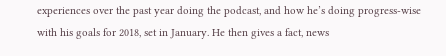experiences over the past year doing the podcast, and how he’s doing progress-wise with his goals for 2018, set in January. He then gives a fact, news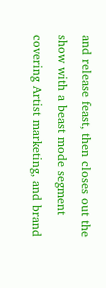and release feast, then closes out the show with a beast mode segment covering Artist marketing, and brand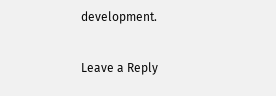development.

Leave a Reply